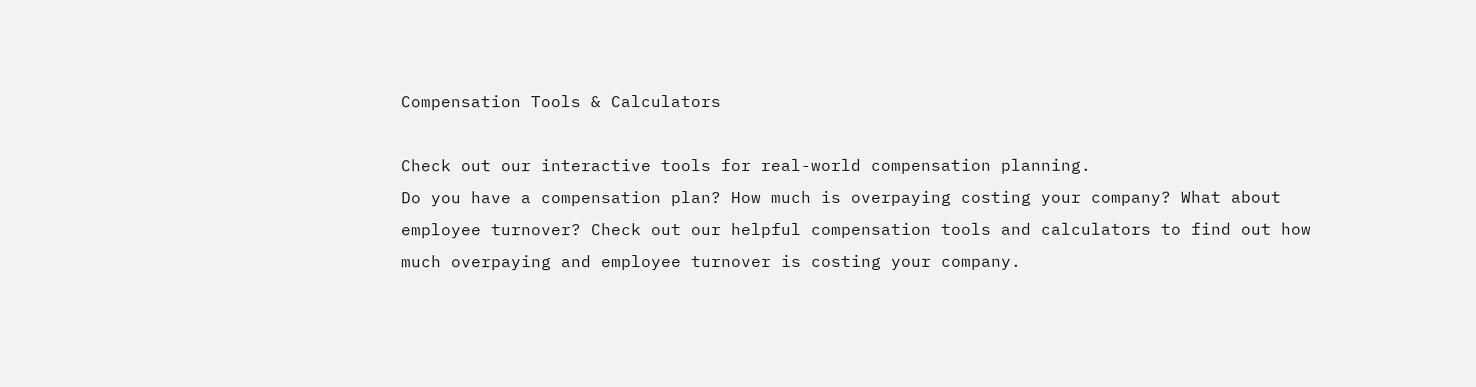Compensation Tools & Calculators

Check out our interactive tools for real-world compensation planning.
Do you have a compensation plan? How much is overpaying costing your company? What about employee turnover? Check out our helpful compensation tools and calculators to find out how much overpaying and employee turnover is costing your company.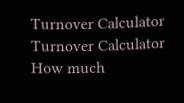Turnover Calculator
Turnover Calculator
How much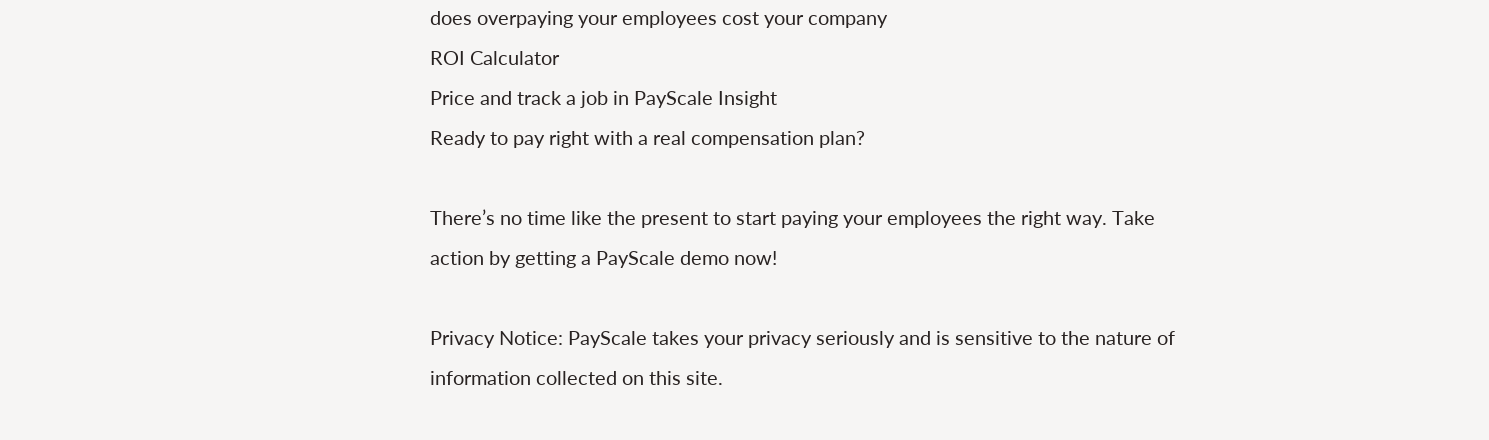does overpaying your employees cost your company
ROI Calculator
Price and track a job in PayScale Insight
Ready to pay right with a real compensation plan?

There’s no time like the present to start paying your employees the right way. Take action by getting a PayScale demo now!

Privacy Notice: PayScale takes your privacy seriously and is sensitive to the nature of information collected on this site.